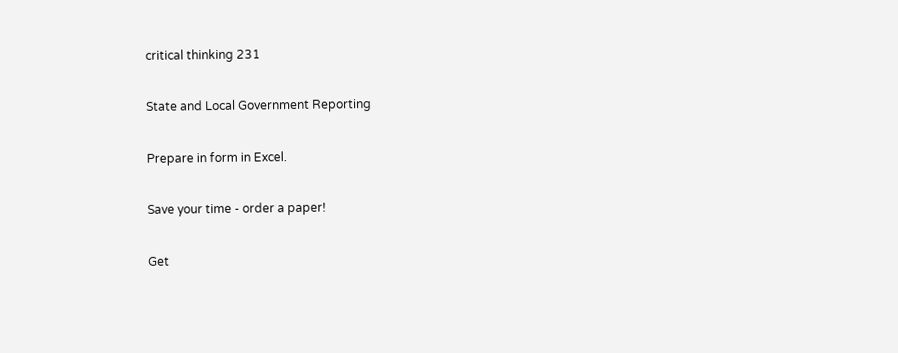critical thinking 231

State and Local Government Reporting

Prepare in form in Excel.

Save your time - order a paper!

Get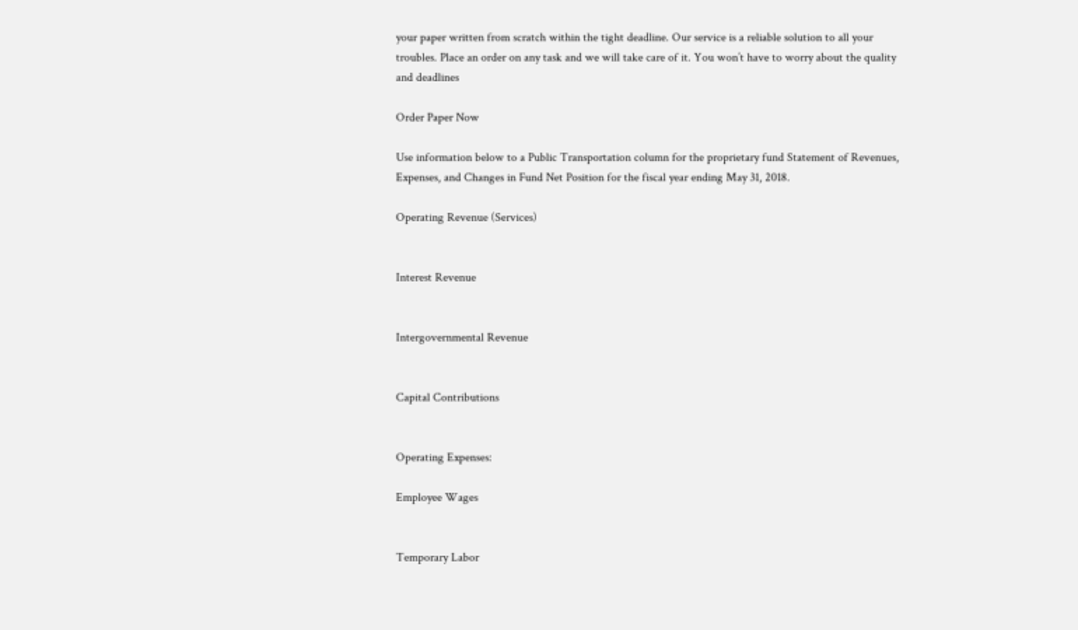your paper written from scratch within the tight deadline. Our service is a reliable solution to all your troubles. Place an order on any task and we will take care of it. You won’t have to worry about the quality and deadlines

Order Paper Now

Use information below to a Public Transportation column for the proprietary fund Statement of Revenues, Expenses, and Changes in Fund Net Position for the fiscal year ending May 31, 2018.

Operating Revenue (Services)


Interest Revenue


Intergovernmental Revenue


Capital Contributions


Operating Expenses:

Employee Wages


Temporary Labor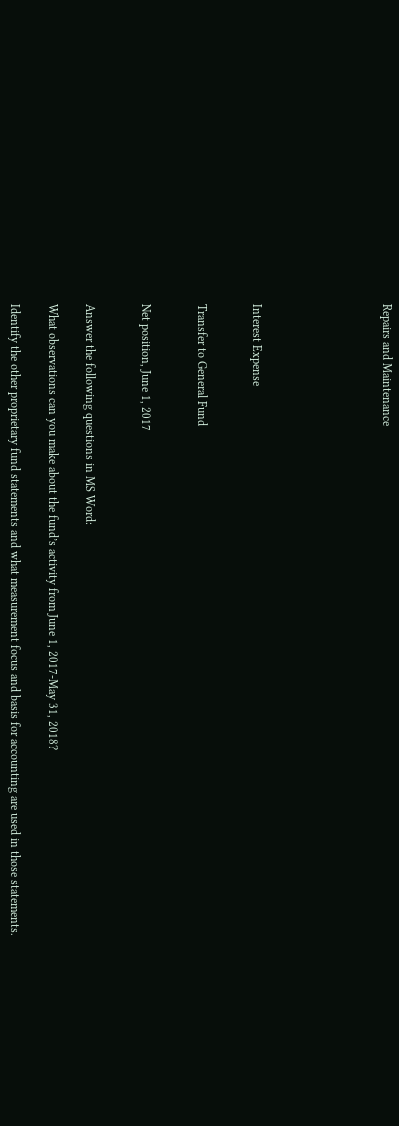Repairs and Maintenance






Interest Expense


Transfer to General Fund


Net position, June 1, 2017


Answer the following questions in MS Word:

What observations can you make about the fund’s activity from June 1, 2017-May 31, 2018?

Identify the other proprietary fund statements and what measurement focus and basis for accounting are used in those statements.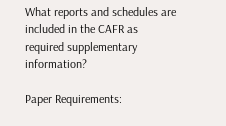What reports and schedules are included in the CAFR as required supplementary information?

Paper Requirements: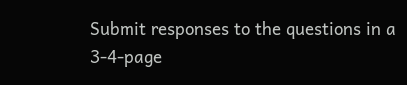Submit responses to the questions in a 3-4-page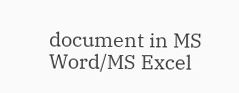document in MS Word/MS Excel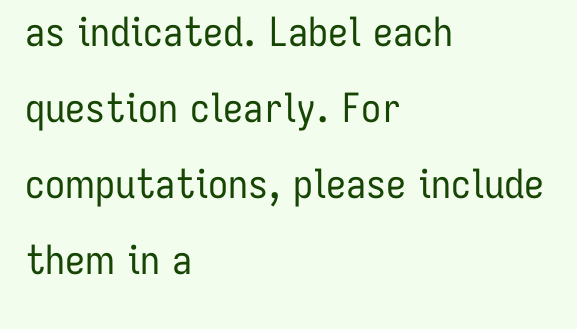as indicated. Label each question clearly. For computations, please include them in a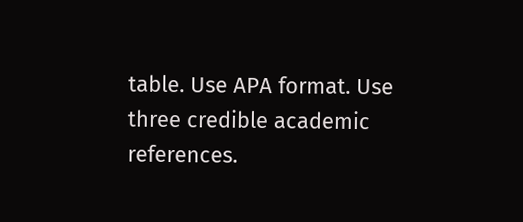table. Use APA format. Use three credible academic references.